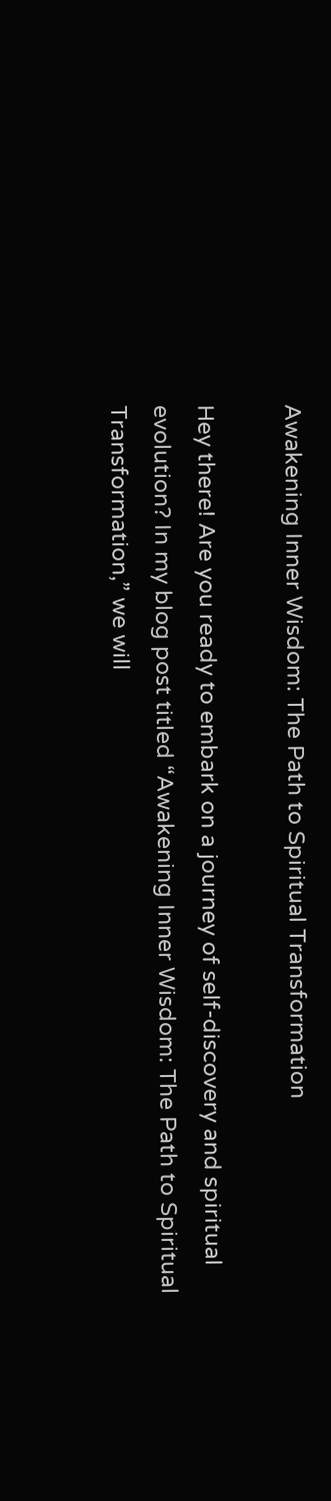Awakening Inner Wisdom: The Path to Spiritual Transformation

Hey there! Are you ready to embark on a journey of self-discovery and spiritual evolution? In my blog post titled “Awakening Inner Wisdom: The Path to Spiritual Transformation,” we will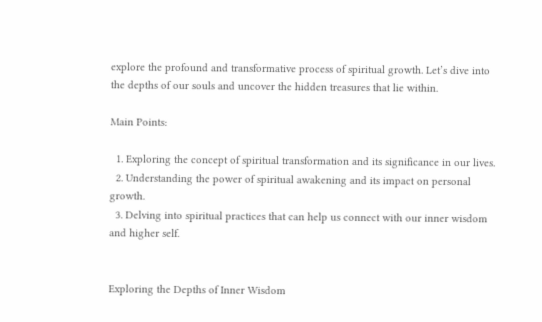explore the profound and transformative process of spiritual growth. Let’s dive into the depths of our souls and uncover the hidden treasures that lie within.

Main Points:

  1. Exploring the concept of spiritual transformation and its significance in our lives.
  2. Understanding the power of spiritual awakening and its impact on personal growth.
  3. Delving into spiritual practices that can help us connect with our inner wisdom and higher self.


Exploring the Depths of Inner Wisdom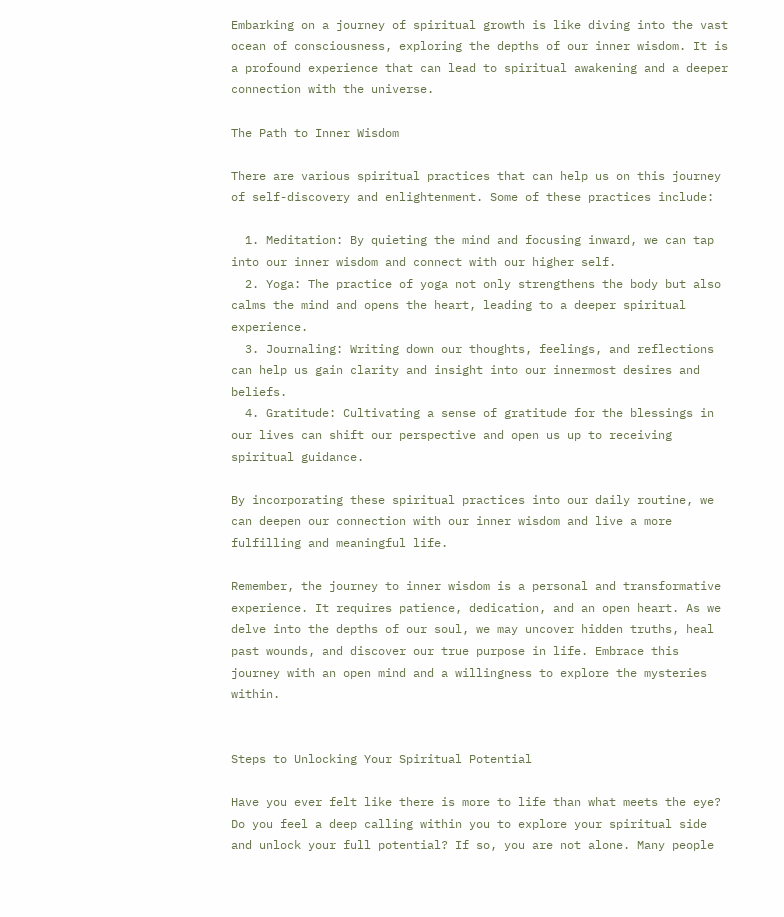Embarking on a journey of spiritual growth is like diving into the vast ocean of consciousness, exploring the depths of our inner wisdom. It is a profound experience that can lead to spiritual awakening and a deeper connection with the universe.

The Path to Inner Wisdom

There are various spiritual practices that can help us on this journey of self-discovery and enlightenment. Some of these practices include:

  1. Meditation: By quieting the mind and focusing inward, we can tap into our inner wisdom and connect with our higher self.
  2. Yoga: The practice of yoga not only strengthens the body but also calms the mind and opens the heart, leading to a deeper spiritual experience.
  3. Journaling: Writing down our thoughts, feelings, and reflections can help us gain clarity and insight into our innermost desires and beliefs.
  4. Gratitude: Cultivating a sense of gratitude for the blessings in our lives can shift our perspective and open us up to receiving spiritual guidance.

By incorporating these spiritual practices into our daily routine, we can deepen our connection with our inner wisdom and live a more fulfilling and meaningful life.

Remember, the journey to inner wisdom is a personal and transformative experience. It requires patience, dedication, and an open heart. As we delve into the depths of our soul, we may uncover hidden truths, heal past wounds, and discover our true purpose in life. Embrace this journey with an open mind and a willingness to explore the mysteries within.


Steps to Unlocking Your Spiritual Potential

Have you ever felt like there is more to life than what meets the eye? Do you feel a deep calling within you to explore your spiritual side and unlock your full potential? If so, you are not alone. Many people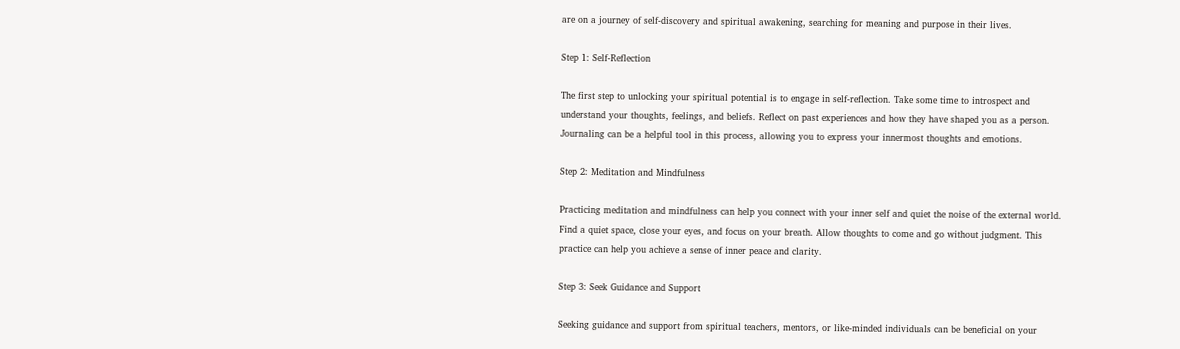are on a journey of self-discovery and spiritual awakening, searching for meaning and purpose in their lives.

Step 1: Self-Reflection

The first step to unlocking your spiritual potential is to engage in self-reflection. Take some time to introspect and understand your thoughts, feelings, and beliefs. Reflect on past experiences and how they have shaped you as a person. Journaling can be a helpful tool in this process, allowing you to express your innermost thoughts and emotions.

Step 2: Meditation and Mindfulness

Practicing meditation and mindfulness can help you connect with your inner self and quiet the noise of the external world. Find a quiet space, close your eyes, and focus on your breath. Allow thoughts to come and go without judgment. This practice can help you achieve a sense of inner peace and clarity.

Step 3: Seek Guidance and Support

Seeking guidance and support from spiritual teachers, mentors, or like-minded individuals can be beneficial on your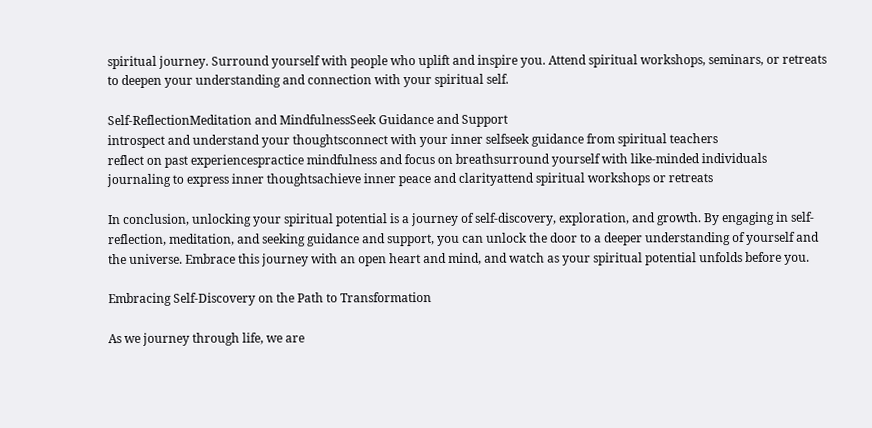spiritual journey. Surround yourself with people who uplift and inspire you. Attend spiritual workshops, seminars, or retreats to deepen your understanding and connection with your spiritual self.

Self-ReflectionMeditation and MindfulnessSeek Guidance and Support
introspect and understand your thoughtsconnect with your inner selfseek guidance from spiritual teachers
reflect on past experiencespractice mindfulness and focus on breathsurround yourself with like-minded individuals
journaling to express inner thoughtsachieve inner peace and clarityattend spiritual workshops or retreats

In conclusion, unlocking your spiritual potential is a journey of self-discovery, exploration, and growth. By engaging in self-reflection, meditation, and seeking guidance and support, you can unlock the door to a deeper understanding of yourself and the universe. Embrace this journey with an open heart and mind, and watch as your spiritual potential unfolds before you.

Embracing Self-Discovery on the Path to Transformation

As we journey through life, we are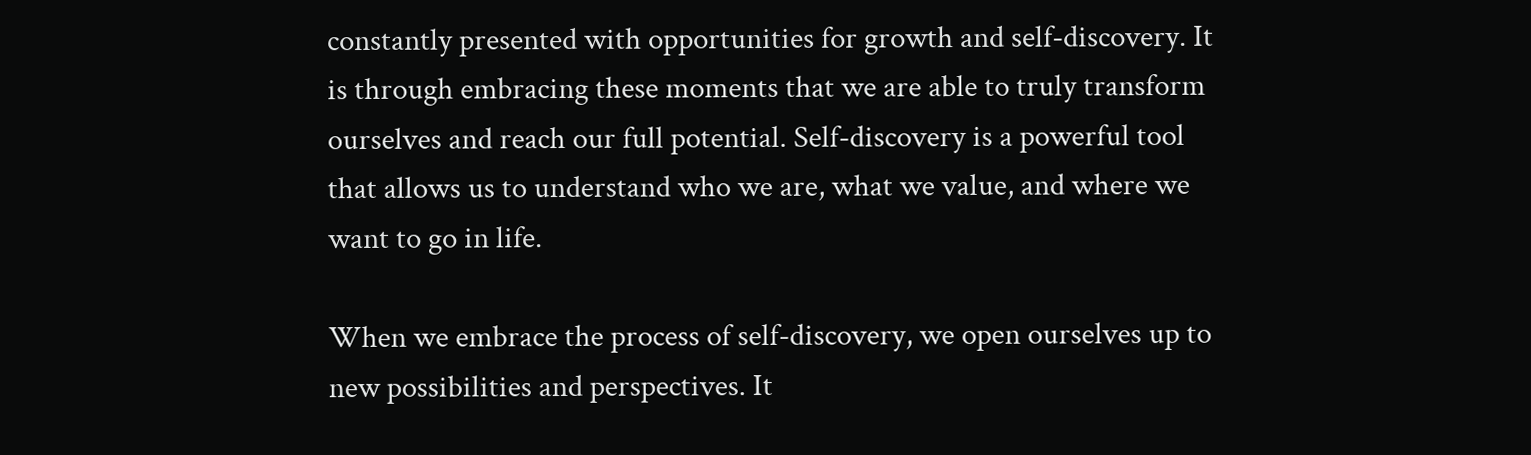constantly presented with opportunities for growth and self-discovery. It is through embracing these moments that we are able to truly transform ourselves and reach our full potential. Self-discovery is a powerful tool that allows us to understand who we are, what we value, and where we want to go in life.

When we embrace the process of self-discovery, we open ourselves up to new possibilities and perspectives. It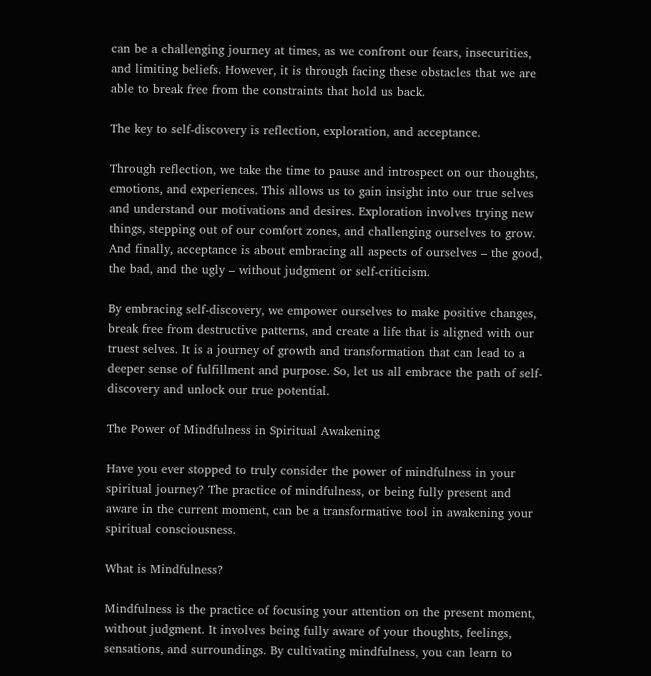can be a challenging journey at times, as we confront our fears, insecurities, and limiting beliefs. However, it is through facing these obstacles that we are able to break free from the constraints that hold us back.

The key to self-discovery is reflection, exploration, and acceptance.

Through reflection, we take the time to pause and introspect on our thoughts, emotions, and experiences. This allows us to gain insight into our true selves and understand our motivations and desires. Exploration involves trying new things, stepping out of our comfort zones, and challenging ourselves to grow. And finally, acceptance is about embracing all aspects of ourselves – the good, the bad, and the ugly – without judgment or self-criticism.

By embracing self-discovery, we empower ourselves to make positive changes, break free from destructive patterns, and create a life that is aligned with our truest selves. It is a journey of growth and transformation that can lead to a deeper sense of fulfillment and purpose. So, let us all embrace the path of self-discovery and unlock our true potential.

The Power of Mindfulness in Spiritual Awakening

Have you ever stopped to truly consider the power of mindfulness in your spiritual journey? The practice of mindfulness, or being fully present and aware in the current moment, can be a transformative tool in awakening your spiritual consciousness.

What is Mindfulness?

Mindfulness is the practice of focusing your attention on the present moment, without judgment. It involves being fully aware of your thoughts, feelings, sensations, and surroundings. By cultivating mindfulness, you can learn to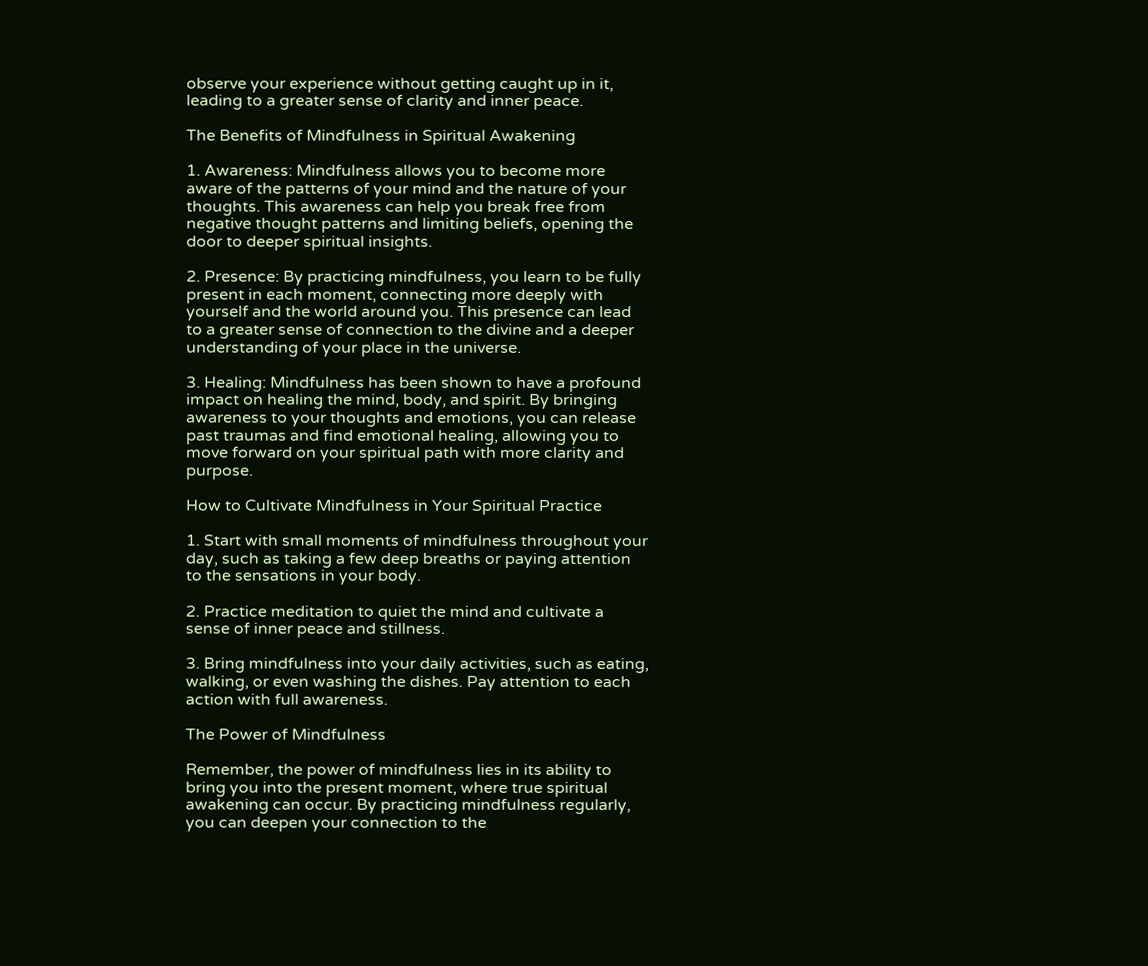observe your experience without getting caught up in it, leading to a greater sense of clarity and inner peace.

The Benefits of Mindfulness in Spiritual Awakening

1. Awareness: Mindfulness allows you to become more aware of the patterns of your mind and the nature of your thoughts. This awareness can help you break free from negative thought patterns and limiting beliefs, opening the door to deeper spiritual insights.

2. Presence: By practicing mindfulness, you learn to be fully present in each moment, connecting more deeply with yourself and the world around you. This presence can lead to a greater sense of connection to the divine and a deeper understanding of your place in the universe.

3. Healing: Mindfulness has been shown to have a profound impact on healing the mind, body, and spirit. By bringing awareness to your thoughts and emotions, you can release past traumas and find emotional healing, allowing you to move forward on your spiritual path with more clarity and purpose.

How to Cultivate Mindfulness in Your Spiritual Practice

1. Start with small moments of mindfulness throughout your day, such as taking a few deep breaths or paying attention to the sensations in your body.

2. Practice meditation to quiet the mind and cultivate a sense of inner peace and stillness.

3. Bring mindfulness into your daily activities, such as eating, walking, or even washing the dishes. Pay attention to each action with full awareness.

The Power of Mindfulness

Remember, the power of mindfulness lies in its ability to bring you into the present moment, where true spiritual awakening can occur. By practicing mindfulness regularly, you can deepen your connection to the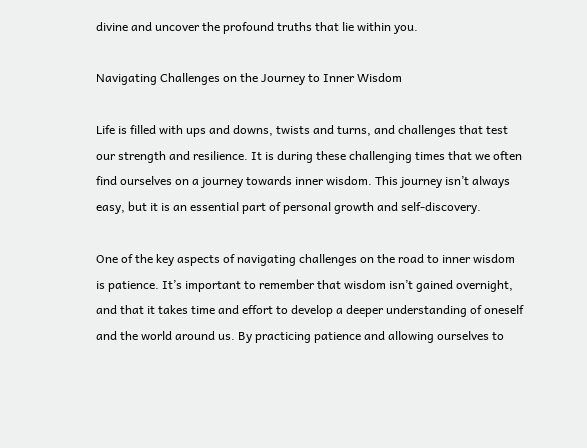divine and uncover the profound truths that lie within you.

Navigating Challenges on the Journey to Inner Wisdom

Life is filled with ups and downs, twists and turns, and challenges that test our strength and resilience. It is during these challenging times that we often find ourselves on a journey towards inner wisdom. This journey isn’t always easy, but it is an essential part of personal growth and self-discovery.

One of the key aspects of navigating challenges on the road to inner wisdom is patience. It’s important to remember that wisdom isn’t gained overnight, and that it takes time and effort to develop a deeper understanding of oneself and the world around us. By practicing patience and allowing ourselves to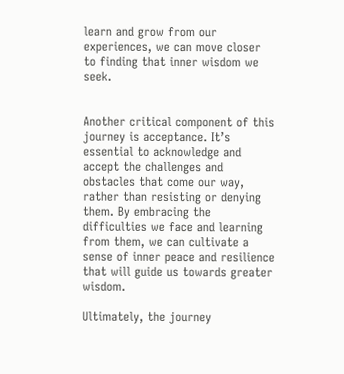learn and grow from our experiences, we can move closer to finding that inner wisdom we seek.


Another critical component of this journey is acceptance. It’s essential to acknowledge and accept the challenges and obstacles that come our way, rather than resisting or denying them. By embracing the difficulties we face and learning from them, we can cultivate a sense of inner peace and resilience that will guide us towards greater wisdom.

Ultimately, the journey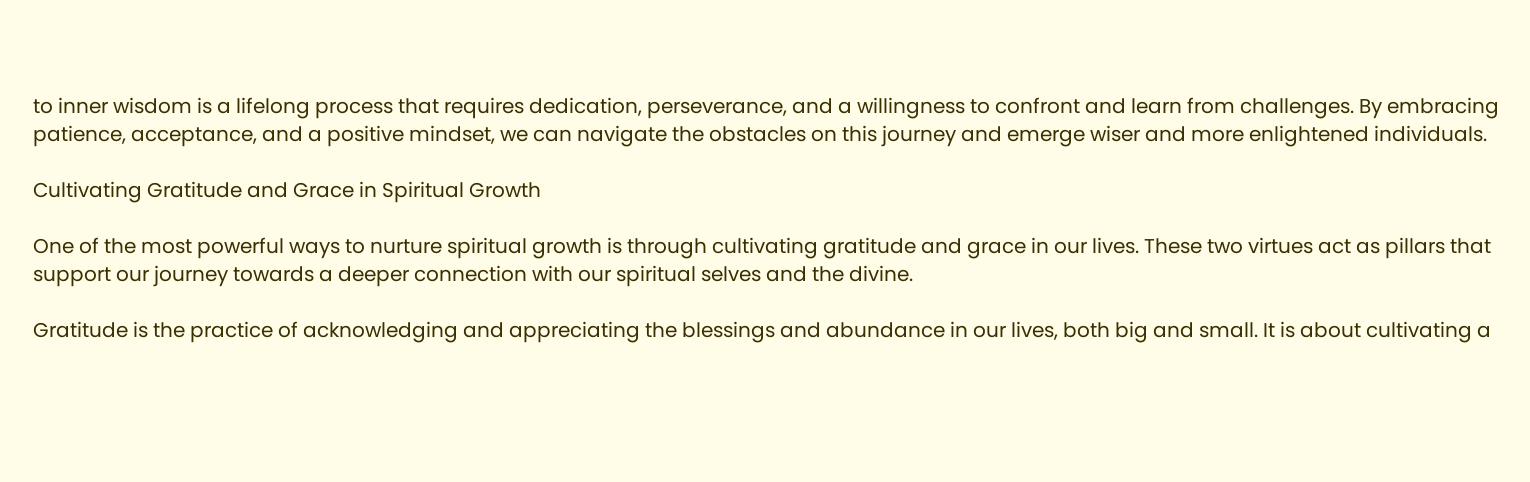to inner wisdom is a lifelong process that requires dedication, perseverance, and a willingness to confront and learn from challenges. By embracing patience, acceptance, and a positive mindset, we can navigate the obstacles on this journey and emerge wiser and more enlightened individuals.

Cultivating Gratitude and Grace in Spiritual Growth

One of the most powerful ways to nurture spiritual growth is through cultivating gratitude and grace in our lives. These two virtues act as pillars that support our journey towards a deeper connection with our spiritual selves and the divine.

Gratitude is the practice of acknowledging and appreciating the blessings and abundance in our lives, both big and small. It is about cultivating a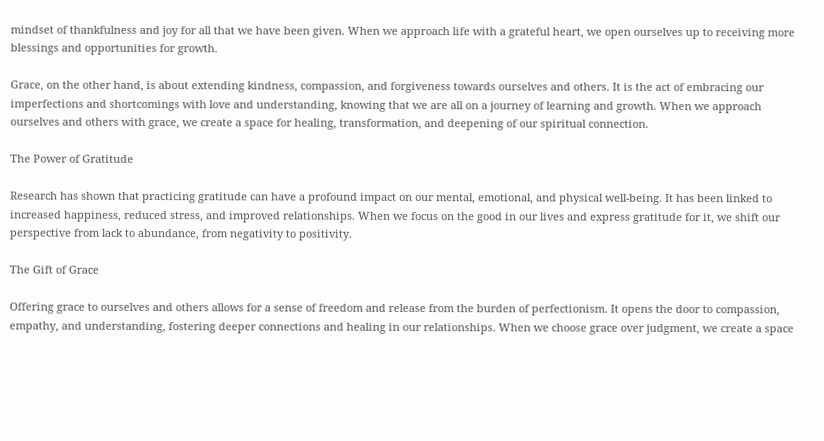mindset of thankfulness and joy for all that we have been given. When we approach life with a grateful heart, we open ourselves up to receiving more blessings and opportunities for growth.

Grace, on the other hand, is about extending kindness, compassion, and forgiveness towards ourselves and others. It is the act of embracing our imperfections and shortcomings with love and understanding, knowing that we are all on a journey of learning and growth. When we approach ourselves and others with grace, we create a space for healing, transformation, and deepening of our spiritual connection.

The Power of Gratitude

Research has shown that practicing gratitude can have a profound impact on our mental, emotional, and physical well-being. It has been linked to increased happiness, reduced stress, and improved relationships. When we focus on the good in our lives and express gratitude for it, we shift our perspective from lack to abundance, from negativity to positivity.

The Gift of Grace

Offering grace to ourselves and others allows for a sense of freedom and release from the burden of perfectionism. It opens the door to compassion, empathy, and understanding, fostering deeper connections and healing in our relationships. When we choose grace over judgment, we create a space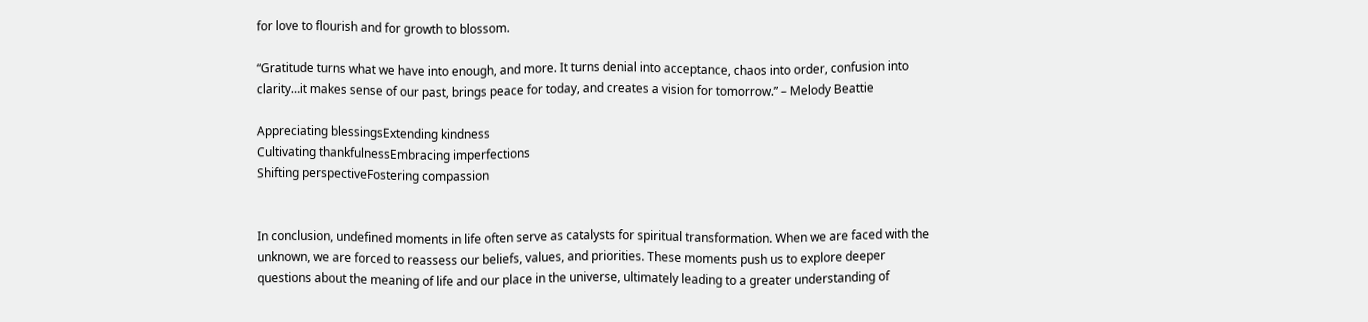for love to flourish and for growth to blossom.

“Gratitude turns what we have into enough, and more. It turns denial into acceptance, chaos into order, confusion into clarity…it makes sense of our past, brings peace for today, and creates a vision for tomorrow.” – Melody Beattie

Appreciating blessingsExtending kindness
Cultivating thankfulnessEmbracing imperfections
Shifting perspectiveFostering compassion


In conclusion, undefined moments in life often serve as catalysts for spiritual transformation. When we are faced with the unknown, we are forced to reassess our beliefs, values, and priorities. These moments push us to explore deeper questions about the meaning of life and our place in the universe, ultimately leading to a greater understanding of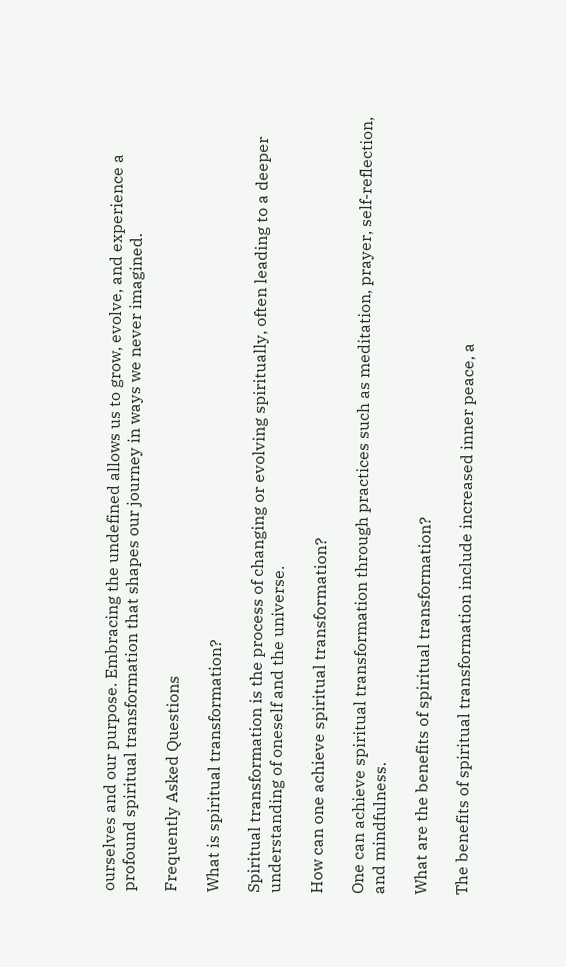ourselves and our purpose. Embracing the undefined allows us to grow, evolve, and experience a profound spiritual transformation that shapes our journey in ways we never imagined.

Frequently Asked Questions

What is spiritual transformation?

Spiritual transformation is the process of changing or evolving spiritually, often leading to a deeper understanding of oneself and the universe.

How can one achieve spiritual transformation?

One can achieve spiritual transformation through practices such as meditation, prayer, self-reflection, and mindfulness.

What are the benefits of spiritual transformation?

The benefits of spiritual transformation include increased inner peace, a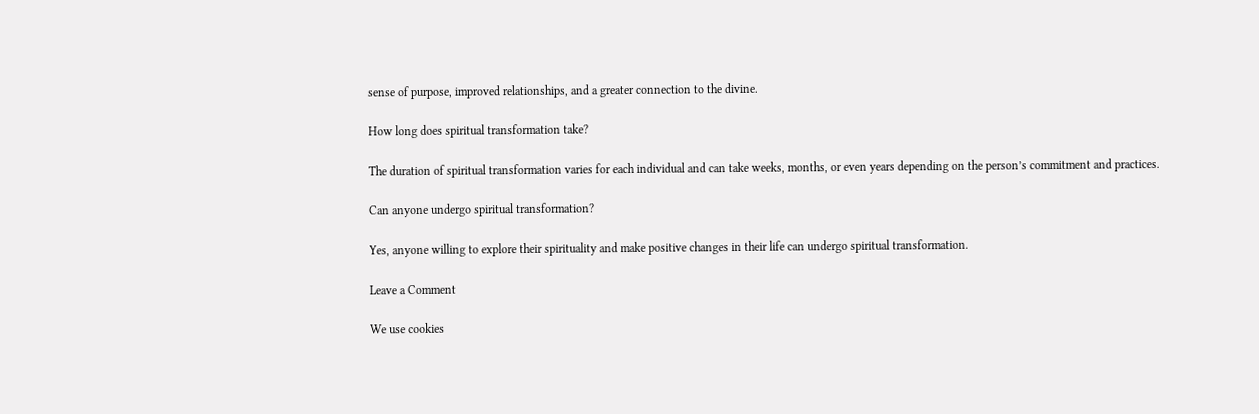sense of purpose, improved relationships, and a greater connection to the divine.

How long does spiritual transformation take?

The duration of spiritual transformation varies for each individual and can take weeks, months, or even years depending on the person’s commitment and practices.

Can anyone undergo spiritual transformation?

Yes, anyone willing to explore their spirituality and make positive changes in their life can undergo spiritual transformation.

Leave a Comment

We use cookies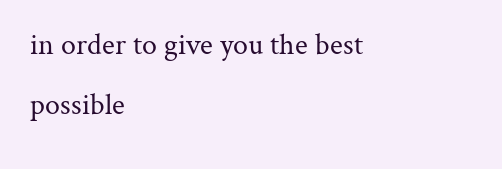in order to give you the best possible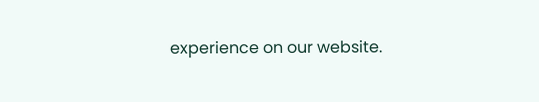experience on our website.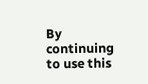By continuing to use this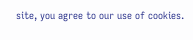site, you agree to our use of cookies.